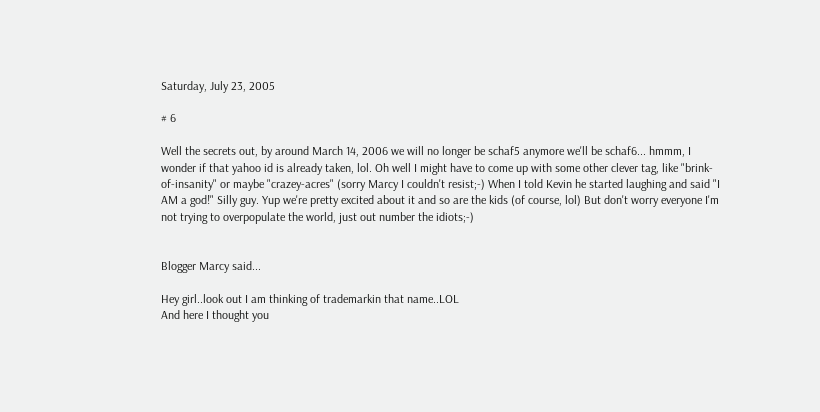Saturday, July 23, 2005

# 6

Well the secrets out, by around March 14, 2006 we will no longer be schaf5 anymore we'll be schaf6... hmmm, I wonder if that yahoo id is already taken, lol. Oh well I might have to come up with some other clever tag, like "brink-of-insanity" or maybe "crazey-acres" (sorry Marcy I couldn't resist;-) When I told Kevin he started laughing and said "I AM a god!" Silly guy. Yup we're pretty excited about it and so are the kids (of course, lol) But don't worry everyone I'm not trying to overpopulate the world, just out number the idiots;-)


Blogger Marcy said...

Hey girl..look out I am thinking of trademarkin that name..LOL
And here I thought you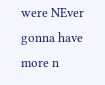were NEver gonna have more n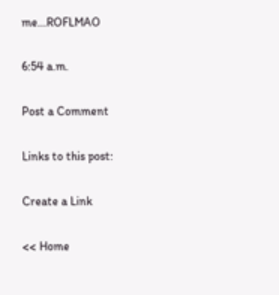me...ROFLMAO

6:54 a.m.

Post a Comment

Links to this post:

Create a Link

<< Home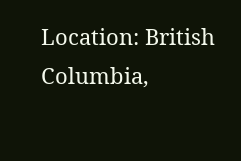Location: British Columbia,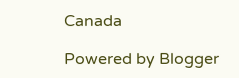Canada

Powered by Blogger